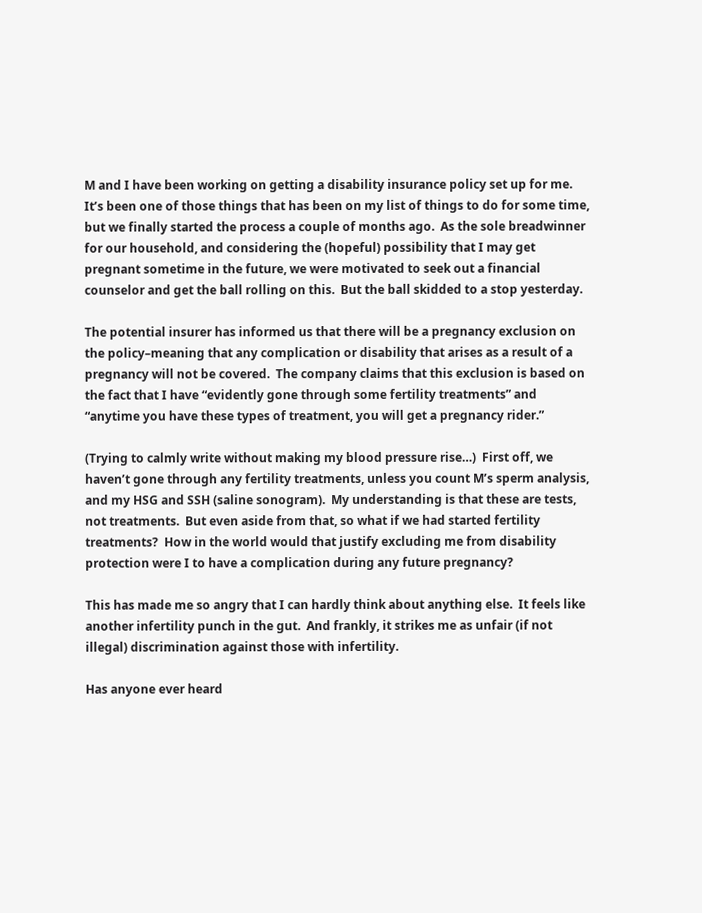M and I have been working on getting a disability insurance policy set up for me.  It’s been one of those things that has been on my list of things to do for some time, but we finally started the process a couple of months ago.  As the sole breadwinner for our household, and considering the (hopeful) possibility that I may get pregnant sometime in the future, we were motivated to seek out a financial counselor and get the ball rolling on this.  But the ball skidded to a stop yesterday.

The potential insurer has informed us that there will be a pregnancy exclusion on the policy–meaning that any complication or disability that arises as a result of a pregnancy will not be covered.  The company claims that this exclusion is based on the fact that I have “evidently gone through some fertility treatments” and “anytime you have these types of treatment, you will get a pregnancy rider.”

(Trying to calmly write without making my blood pressure rise…)  First off, we haven’t gone through any fertility treatments, unless you count M’s sperm analysis, and my HSG and SSH (saline sonogram).  My understanding is that these are tests, not treatments.  But even aside from that, so what if we had started fertility treatments?  How in the world would that justify excluding me from disability protection were I to have a complication during any future pregnancy?

This has made me so angry that I can hardly think about anything else.  It feels like another infertility punch in the gut.  And frankly, it strikes me as unfair (if not illegal) discrimination against those with infertility.

Has anyone ever heard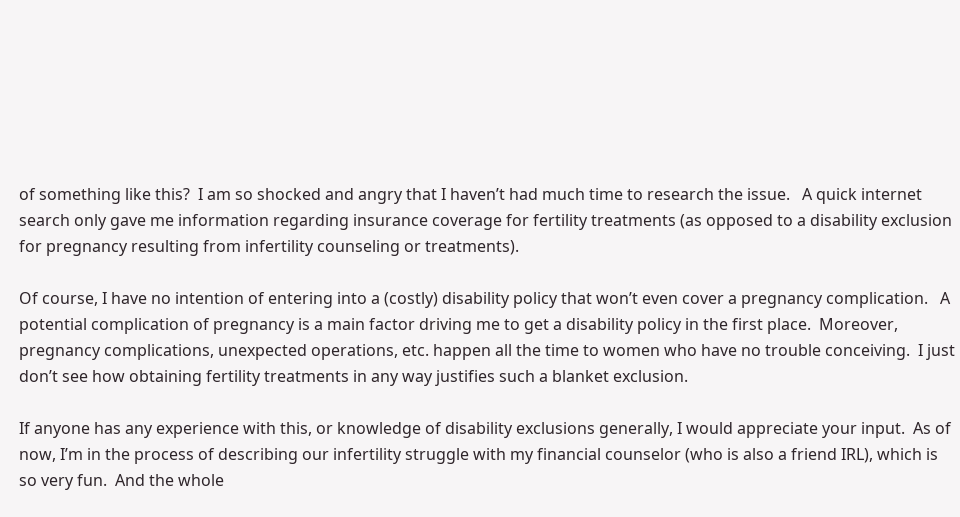of something like this?  I am so shocked and angry that I haven’t had much time to research the issue.   A quick internet search only gave me information regarding insurance coverage for fertility treatments (as opposed to a disability exclusion for pregnancy resulting from infertility counseling or treatments).

Of course, I have no intention of entering into a (costly) disability policy that won’t even cover a pregnancy complication.   A potential complication of pregnancy is a main factor driving me to get a disability policy in the first place.  Moreover, pregnancy complications, unexpected operations, etc. happen all the time to women who have no trouble conceiving.  I just don’t see how obtaining fertility treatments in any way justifies such a blanket exclusion.

If anyone has any experience with this, or knowledge of disability exclusions generally, I would appreciate your input.  As of now, I’m in the process of describing our infertility struggle with my financial counselor (who is also a friend IRL), which is so very fun.  And the whole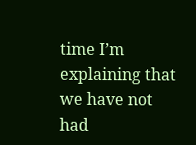time I’m explaining that we have not had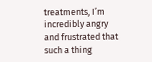treatments, I’m incredibly angry and frustrated that such a thing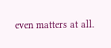even matters at all.